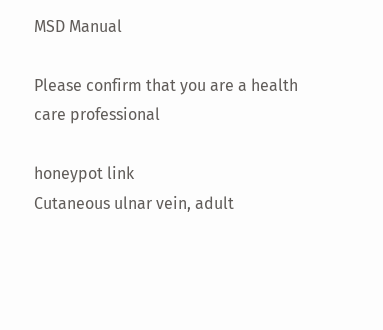MSD Manual

Please confirm that you are a health care professional

honeypot link
Cutaneous ulnar vein, adult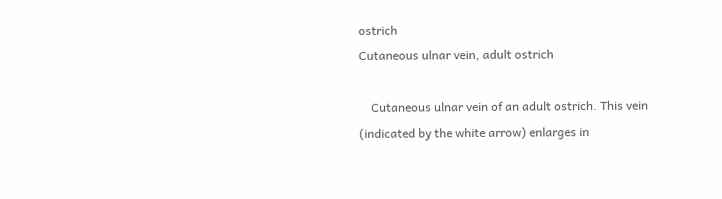ostrich
Cutaneous ulnar vein, adult ostrich

    Cutaneous ulnar vein of an adult ostrich. This vein (indicated by the white arrow) enlarges in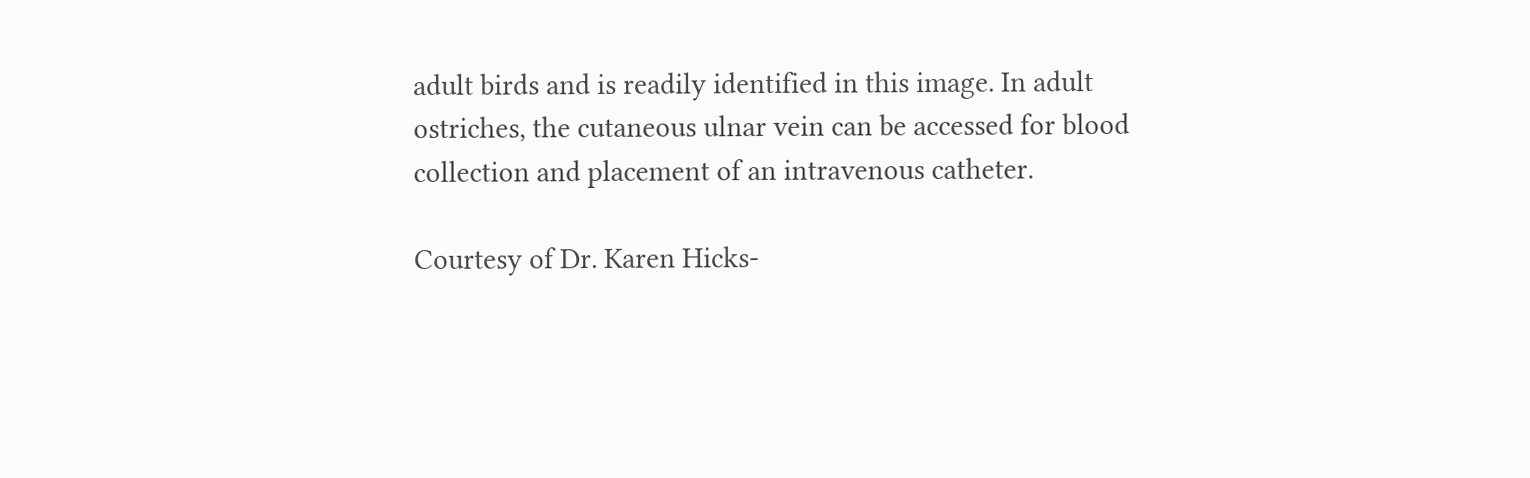adult birds and is readily identified in this image. In adult ostriches, the cutaneous ulnar vein can be accessed for blood collection and placement of an intravenous catheter.

Courtesy of Dr. Karen Hicks-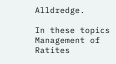Alldredge.

In these topics
Management of Ratites